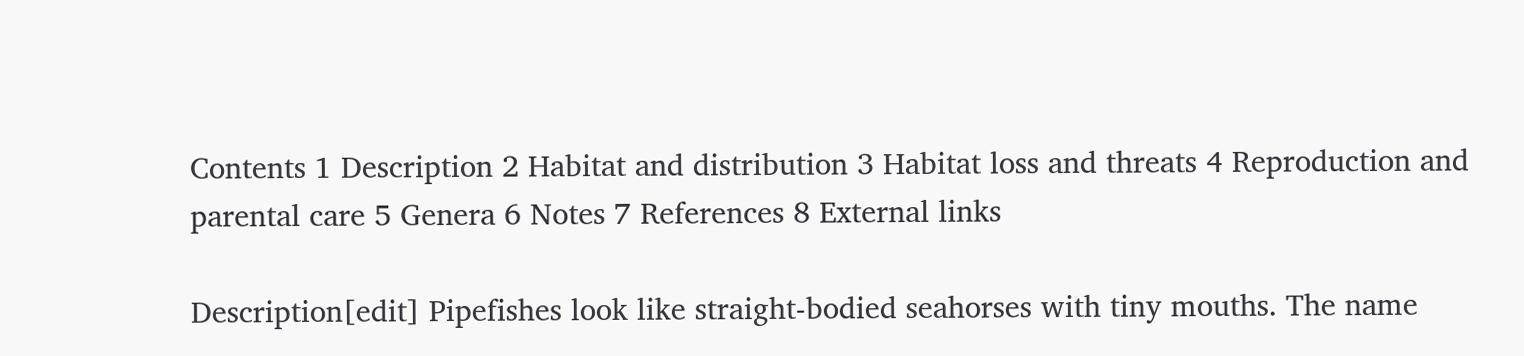Contents 1 Description 2 Habitat and distribution 3 Habitat loss and threats 4 Reproduction and parental care 5 Genera 6 Notes 7 References 8 External links

Description[edit] Pipefishes look like straight-bodied seahorses with tiny mouths. The name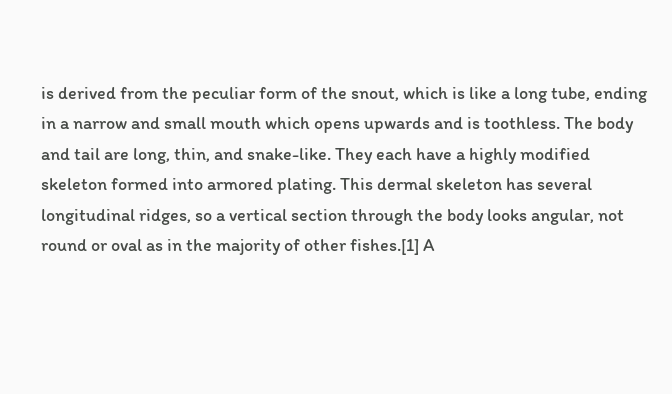is derived from the peculiar form of the snout, which is like a long tube, ending in a narrow and small mouth which opens upwards and is toothless. The body and tail are long, thin, and snake-like. They each have a highly modified skeleton formed into armored plating. This dermal skeleton has several longitudinal ridges, so a vertical section through the body looks angular, not round or oval as in the majority of other fishes.[1] A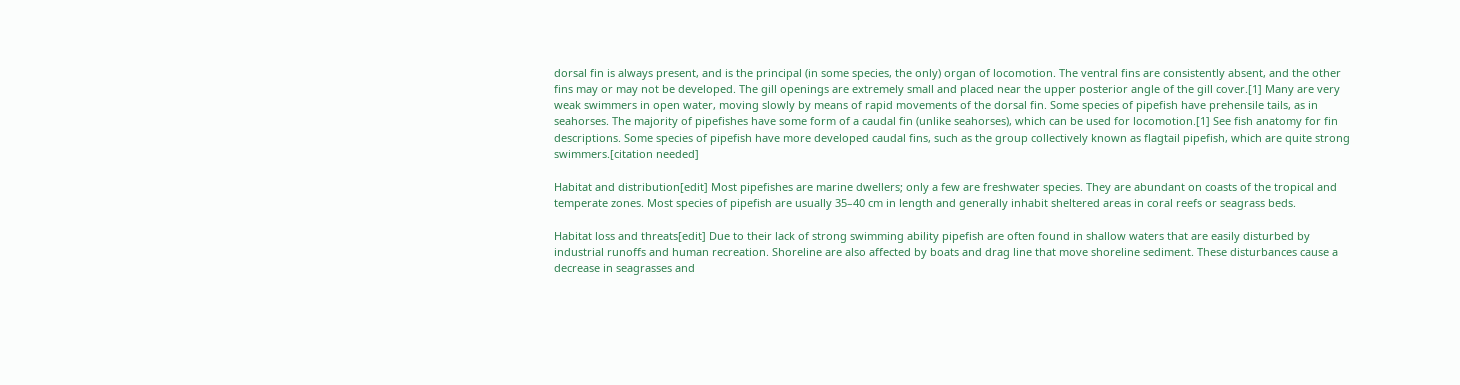dorsal fin is always present, and is the principal (in some species, the only) organ of locomotion. The ventral fins are consistently absent, and the other fins may or may not be developed. The gill openings are extremely small and placed near the upper posterior angle of the gill cover.[1] Many are very weak swimmers in open water, moving slowly by means of rapid movements of the dorsal fin. Some species of pipefish have prehensile tails, as in seahorses. The majority of pipefishes have some form of a caudal fin (unlike seahorses), which can be used for locomotion.[1] See fish anatomy for fin descriptions. Some species of pipefish have more developed caudal fins, such as the group collectively known as flagtail pipefish, which are quite strong swimmers.[citation needed]

Habitat and distribution[edit] Most pipefishes are marine dwellers; only a few are freshwater species. They are abundant on coasts of the tropical and temperate zones. Most species of pipefish are usually 35–40 cm in length and generally inhabit sheltered areas in coral reefs or seagrass beds.

Habitat loss and threats[edit] Due to their lack of strong swimming ability pipefish are often found in shallow waters that are easily disturbed by industrial runoffs and human recreation. Shoreline are also affected by boats and drag line that move shoreline sediment. These disturbances cause a decrease in seagrasses and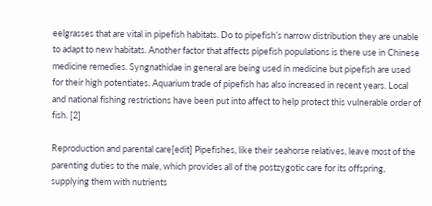eelgrasses that are vital in pipefish habitats. Do to pipefish’s narrow distribution they are unable to adapt to new habitats. Another factor that affects pipefish populations is there use in Chinese medicine remedies. Syngnathidae in general are being used in medicine but pipefish are used for their high potentiates. Aquarium trade of pipefish has also increased in recent years. Local and national fishing restrictions have been put into affect to help protect this vulnerable order of fish. [2]

Reproduction and parental care[edit] Pipefishes, like their seahorse relatives, leave most of the parenting duties to the male, which provides all of the postzygotic care for its offspring, supplying them with nutrients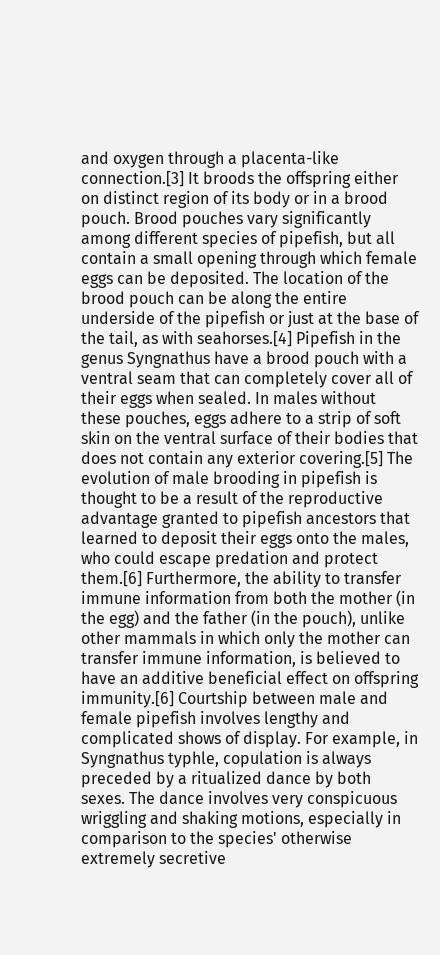and oxygen through a placenta-like connection.[3] It broods the offspring either on distinct region of its body or in a brood pouch. Brood pouches vary significantly among different species of pipefish, but all contain a small opening through which female eggs can be deposited. The location of the brood pouch can be along the entire underside of the pipefish or just at the base of the tail, as with seahorses.[4] Pipefish in the genus Syngnathus have a brood pouch with a ventral seam that can completely cover all of their eggs when sealed. In males without these pouches, eggs adhere to a strip of soft skin on the ventral surface of their bodies that does not contain any exterior covering.[5] The evolution of male brooding in pipefish is thought to be a result of the reproductive advantage granted to pipefish ancestors that learned to deposit their eggs onto the males, who could escape predation and protect them.[6] Furthermore, the ability to transfer immune information from both the mother (in the egg) and the father (in the pouch), unlike other mammals in which only the mother can transfer immune information, is believed to have an additive beneficial effect on offspring immunity.[6] Courtship between male and female pipefish involves lengthy and complicated shows of display. For example, in Syngnathus typhle, copulation is always preceded by a ritualized dance by both sexes. The dance involves very conspicuous wriggling and shaking motions, especially in comparison to the species' otherwise extremely secretive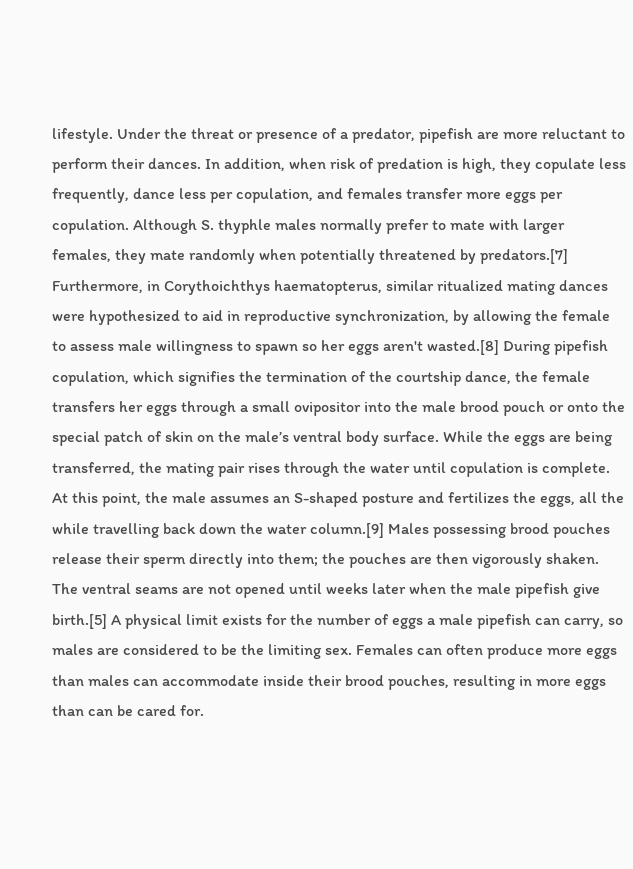lifestyle. Under the threat or presence of a predator, pipefish are more reluctant to perform their dances. In addition, when risk of predation is high, they copulate less frequently, dance less per copulation, and females transfer more eggs per copulation. Although S. thyphle males normally prefer to mate with larger females, they mate randomly when potentially threatened by predators.[7] Furthermore, in Corythoichthys haematopterus, similar ritualized mating dances were hypothesized to aid in reproductive synchronization, by allowing the female to assess male willingness to spawn so her eggs aren't wasted.[8] During pipefish copulation, which signifies the termination of the courtship dance, the female transfers her eggs through a small ovipositor into the male brood pouch or onto the special patch of skin on the male’s ventral body surface. While the eggs are being transferred, the mating pair rises through the water until copulation is complete. At this point, the male assumes an S-shaped posture and fertilizes the eggs, all the while travelling back down the water column.[9] Males possessing brood pouches release their sperm directly into them; the pouches are then vigorously shaken. The ventral seams are not opened until weeks later when the male pipefish give birth.[5] A physical limit exists for the number of eggs a male pipefish can carry, so males are considered to be the limiting sex. Females can often produce more eggs than males can accommodate inside their brood pouches, resulting in more eggs than can be cared for.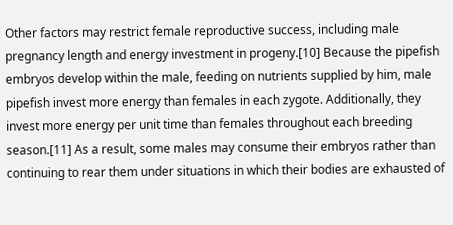Other factors may restrict female reproductive success, including male pregnancy length and energy investment in progeny.[10] Because the pipefish embryos develop within the male, feeding on nutrients supplied by him, male pipefish invest more energy than females in each zygote. Additionally, they invest more energy per unit time than females throughout each breeding season.[11] As a result, some males may consume their embryos rather than continuing to rear them under situations in which their bodies are exhausted of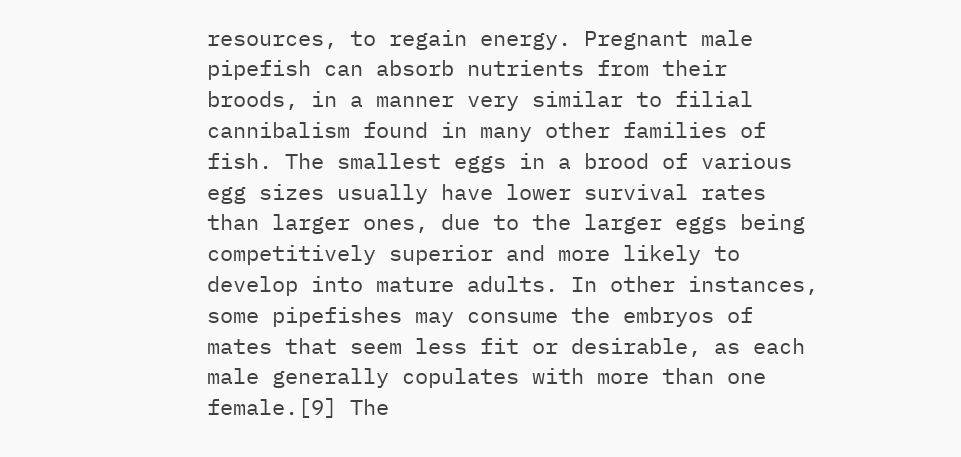resources, to regain energy. Pregnant male pipefish can absorb nutrients from their broods, in a manner very similar to filial cannibalism found in many other families of fish. The smallest eggs in a brood of various egg sizes usually have lower survival rates than larger ones, due to the larger eggs being competitively superior and more likely to develop into mature adults. In other instances, some pipefishes may consume the embryos of mates that seem less fit or desirable, as each male generally copulates with more than one female.[9] The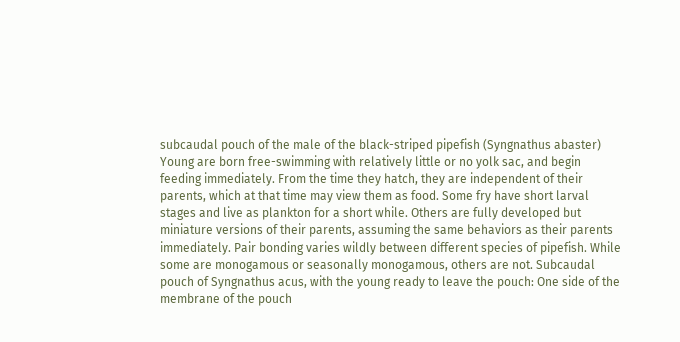subcaudal pouch of the male of the black-striped pipefish (Syngnathus abaster) Young are born free-swimming with relatively little or no yolk sac, and begin feeding immediately. From the time they hatch, they are independent of their parents, which at that time may view them as food. Some fry have short larval stages and live as plankton for a short while. Others are fully developed but miniature versions of their parents, assuming the same behaviors as their parents immediately. Pair bonding varies wildly between different species of pipefish. While some are monogamous or seasonally monogamous, others are not. Subcaudal pouch of Syngnathus acus, with the young ready to leave the pouch: One side of the membrane of the pouch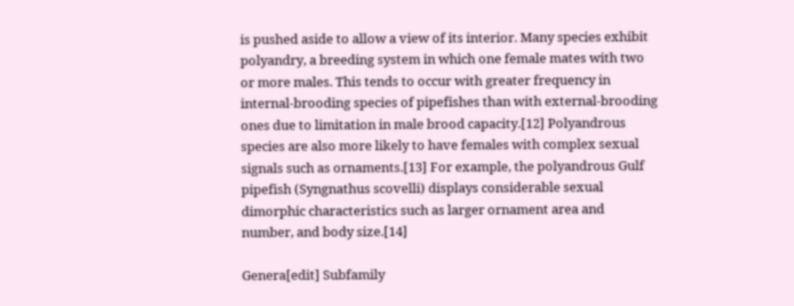is pushed aside to allow a view of its interior. Many species exhibit polyandry, a breeding system in which one female mates with two or more males. This tends to occur with greater frequency in internal-brooding species of pipefishes than with external-brooding ones due to limitation in male brood capacity.[12] Polyandrous species are also more likely to have females with complex sexual signals such as ornaments.[13] For example, the polyandrous Gulf pipefish (Syngnathus scovelli) displays considerable sexual dimorphic characteristics such as larger ornament area and number, and body size.[14]

Genera[edit] Subfamily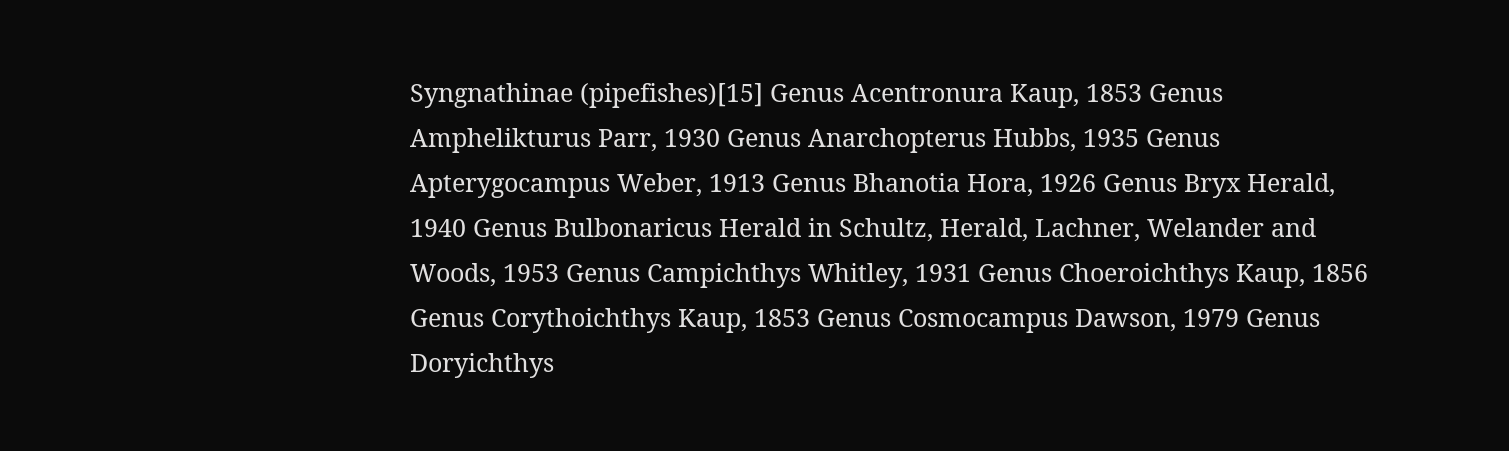Syngnathinae (pipefishes)[15] Genus Acentronura Kaup, 1853 Genus Amphelikturus Parr, 1930 Genus Anarchopterus Hubbs, 1935 Genus Apterygocampus Weber, 1913 Genus Bhanotia Hora, 1926 Genus Bryx Herald, 1940 Genus Bulbonaricus Herald in Schultz, Herald, Lachner, Welander and Woods, 1953 Genus Campichthys Whitley, 1931 Genus Choeroichthys Kaup, 1856 Genus Corythoichthys Kaup, 1853 Genus Cosmocampus Dawson, 1979 Genus Doryichthys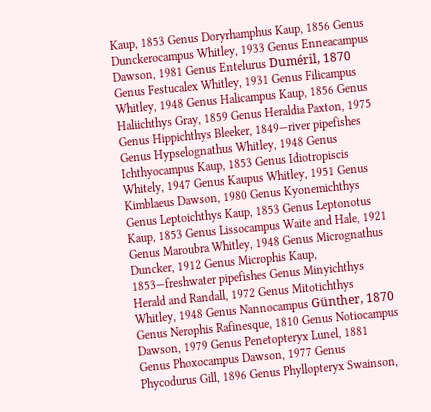Kaup, 1853 Genus Doryrhamphus Kaup, 1856 Genus Dunckerocampus Whitley, 1933 Genus Enneacampus Dawson, 1981 Genus Entelurus Duméril, 1870 Genus Festucalex Whitley, 1931 Genus Filicampus Whitley, 1948 Genus Halicampus Kaup, 1856 Genus Haliichthys Gray, 1859 Genus Heraldia Paxton, 1975 Genus Hippichthys Bleeker, 1849—river pipefishes Genus Hypselognathus Whitley, 1948 Genus Ichthyocampus Kaup, 1853 Genus Idiotropiscis Whitely, 1947 Genus Kaupus Whitley, 1951 Genus Kimblaeus Dawson, 1980 Genus Kyonemichthys Genus Leptoichthys Kaup, 1853 Genus Leptonotus Kaup, 1853 Genus Lissocampus Waite and Hale, 1921 Genus Maroubra Whitley, 1948 Genus Micrognathus Duncker, 1912 Genus Microphis Kaup, 1853—freshwater pipefishes Genus Minyichthys Herald and Randall, 1972 Genus Mitotichthys Whitley, 1948 Genus Nannocampus Günther, 1870 Genus Nerophis Rafinesque, 1810 Genus Notiocampus Dawson, 1979 Genus Penetopteryx Lunel, 1881 Genus Phoxocampus Dawson, 1977 Genus Phycodurus Gill, 1896 Genus Phyllopteryx Swainson,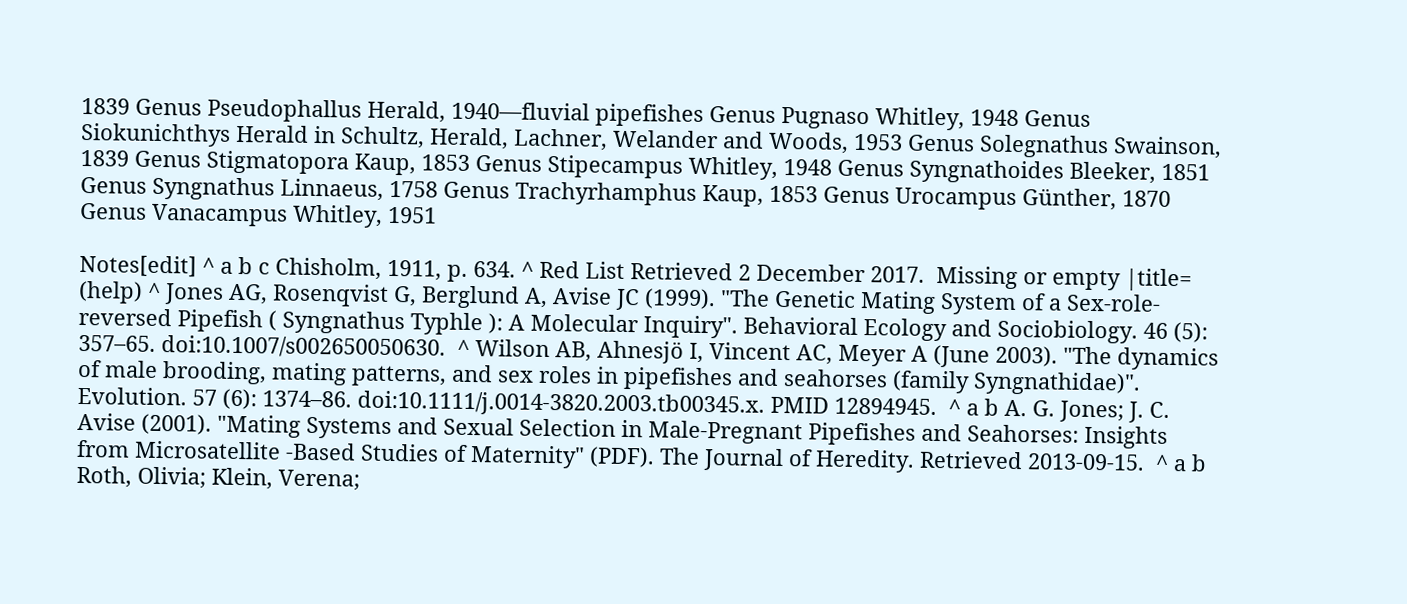1839 Genus Pseudophallus Herald, 1940—fluvial pipefishes Genus Pugnaso Whitley, 1948 Genus Siokunichthys Herald in Schultz, Herald, Lachner, Welander and Woods, 1953 Genus Solegnathus Swainson, 1839 Genus Stigmatopora Kaup, 1853 Genus Stipecampus Whitley, 1948 Genus Syngnathoides Bleeker, 1851 Genus Syngnathus Linnaeus, 1758 Genus Trachyrhamphus Kaup, 1853 Genus Urocampus Günther, 1870 Genus Vanacampus Whitley, 1951

Notes[edit] ^ a b c Chisholm, 1911, p. 634. ^ Red List Retrieved 2 December 2017.  Missing or empty |title= (help) ^ Jones AG, Rosenqvist G, Berglund A, Avise JC (1999). "The Genetic Mating System of a Sex-role-reversed Pipefish ( Syngnathus Typhle ): A Molecular Inquiry". Behavioral Ecology and Sociobiology. 46 (5): 357–65. doi:10.1007/s002650050630.  ^ Wilson AB, Ahnesjö I, Vincent AC, Meyer A (June 2003). "The dynamics of male brooding, mating patterns, and sex roles in pipefishes and seahorses (family Syngnathidae)". Evolution. 57 (6): 1374–86. doi:10.1111/j.0014-3820.2003.tb00345.x. PMID 12894945.  ^ a b A. G. Jones; J. C. Avise (2001). "Mating Systems and Sexual Selection in Male-Pregnant Pipefishes and Seahorses: Insights from Microsatellite -Based Studies of Maternity" (PDF). The Journal of Heredity. Retrieved 2013-09-15.  ^ a b Roth, Olivia; Klein, Verena;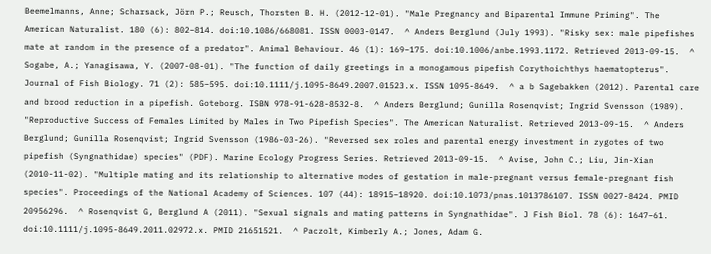Beemelmanns, Anne; Scharsack, Jörn P.; Reusch, Thorsten B. H. (2012-12-01). "Male Pregnancy and Biparental Immune Priming". The American Naturalist. 180 (6): 802–814. doi:10.1086/668081. ISSN 0003-0147.  ^ Anders Berglund (July 1993). "Risky sex: male pipefishes mate at random in the presence of a predator". Animal Behaviour. 46 (1): 169–175. doi:10.1006/anbe.1993.1172. Retrieved 2013-09-15.  ^ Sogabe, A.; Yanagisawa, Y. (2007-08-01). "The function of daily greetings in a monogamous pipefish Corythoichthys haematopterus". Journal of Fish Biology. 71 (2): 585–595. doi:10.1111/j.1095-8649.2007.01523.x. ISSN 1095-8649.  ^ a b Sagebakken (2012). Parental care and brood reduction in a pipefish. Goteborg. ISBN 978-91-628-8532-8.  ^ Anders Berglund; Gunilla Rosenqvist; Ingrid Svensson (1989). "Reproductive Success of Females Limited by Males in Two Pipefish Species". The American Naturalist. Retrieved 2013-09-15.  ^ Anders Berglund; Gunilla Rosenqvist; Ingrid Svensson (1986-03-26). "Reversed sex roles and parental energy investment in zygotes of two pipefish (Syngnathidae) species" (PDF). Marine Ecology Progress Series. Retrieved 2013-09-15.  ^ Avise, John C.; Liu, Jin-Xian (2010-11-02). "Multiple mating and its relationship to alternative modes of gestation in male-pregnant versus female-pregnant fish species". Proceedings of the National Academy of Sciences. 107 (44): 18915–18920. doi:10.1073/pnas.1013786107. ISSN 0027-8424. PMID 20956296.  ^ Rosenqvist G, Berglund A (2011). "Sexual signals and mating patterns in Syngnathidae". J Fish Biol. 78 (6): 1647–61. doi:10.1111/j.1095-8649.2011.02972.x. PMID 21651521.  ^ Paczolt, Kimberly A.; Jones, Adam G.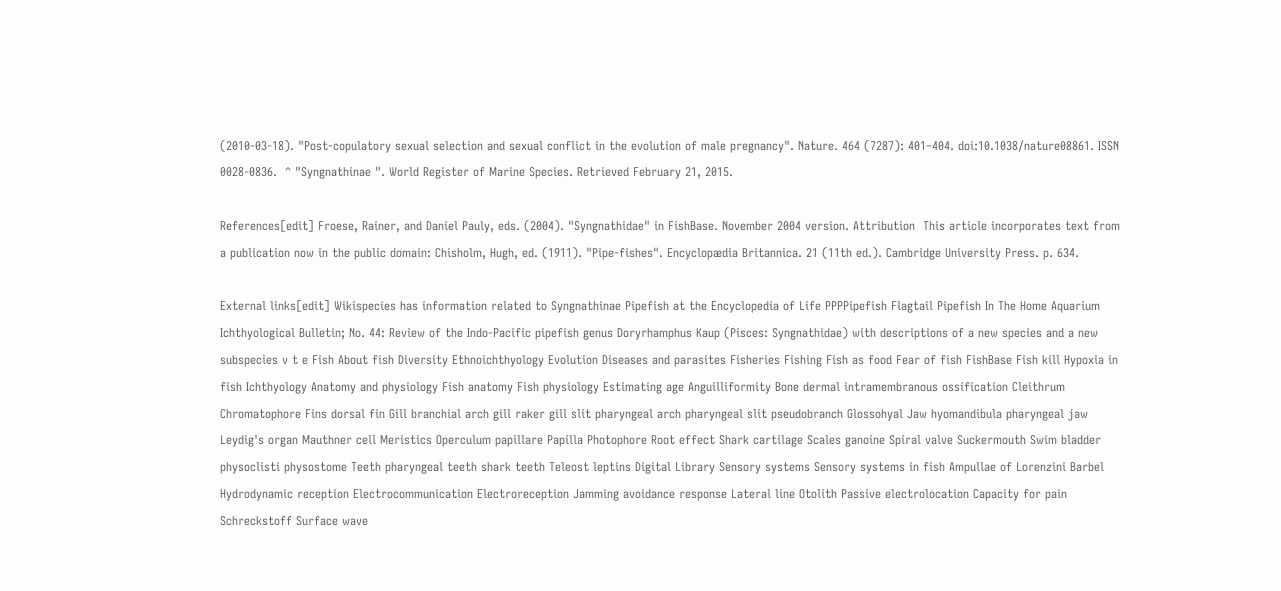(2010-03-18). "Post-copulatory sexual selection and sexual conflict in the evolution of male pregnancy". Nature. 464 (7287): 401–404. doi:10.1038/nature08861. ISSN 0028-0836.  ^ "Syngnathinae ". World Register of Marine Species. Retrieved February 21, 2015.

References[edit] Froese, Rainer, and Daniel Pauly, eds. (2004). "Syngnathidae" in FishBase. November 2004 version. Attribution  This article incorporates text from a publication now in the public domain: Chisholm, Hugh, ed. (1911). "Pipe-fishes". Encyclopædia Britannica. 21 (11th ed.). Cambridge University Press. p. 634.

External links[edit] Wikispecies has information related to Syngnathinae Pipefish at the Encyclopedia of Life PPPPipefish Flagtail Pipefish In The Home Aquarium Ichthyological Bulletin; No. 44: Review of the Indo-Pacific pipefish genus Doryrhamphus Kaup (Pisces: Syngnathidae) with descriptions of a new species and a new subspecies v t e Fish About fish Diversity Ethnoichthyology Evolution Diseases and parasites Fisheries Fishing Fish as food Fear of fish FishBase Fish kill Hypoxia in fish Ichthyology Anatomy and physiology Fish anatomy Fish physiology Estimating age Anguilliformity Bone dermal intramembranous ossification Cleithrum Chromatophore Fins dorsal fin Gill branchial arch gill raker gill slit pharyngeal arch pharyngeal slit pseudobranch Glossohyal Jaw hyomandibula pharyngeal jaw Leydig's organ Mauthner cell Meristics Operculum papillare Papilla Photophore Root effect Shark cartilage Scales ganoine Spiral valve Suckermouth Swim bladder physoclisti physostome Teeth pharyngeal teeth shark teeth Teleost leptins Digital Library Sensory systems Sensory systems in fish Ampullae of Lorenzini Barbel Hydrodynamic reception Electrocommunication Electroreception Jamming avoidance response Lateral line Otolith Passive electrolocation Capacity for pain Schreckstoff Surface wave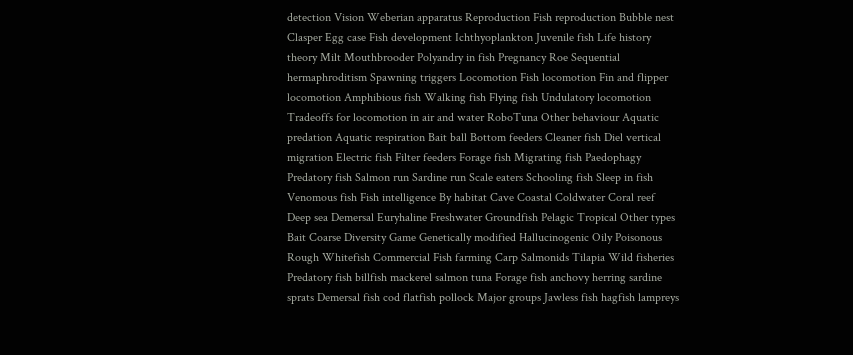detection Vision Weberian apparatus Reproduction Fish reproduction Bubble nest Clasper Egg case Fish development Ichthyoplankton Juvenile fish Life history theory Milt Mouthbrooder Polyandry in fish Pregnancy Roe Sequential hermaphroditism Spawning triggers Locomotion Fish locomotion Fin and flipper locomotion Amphibious fish Walking fish Flying fish Undulatory locomotion Tradeoffs for locomotion in air and water RoboTuna Other behaviour Aquatic predation Aquatic respiration Bait ball Bottom feeders Cleaner fish Diel vertical migration Electric fish Filter feeders Forage fish Migrating fish Paedophagy Predatory fish Salmon run Sardine run Scale eaters Schooling fish Sleep in fish Venomous fish Fish intelligence By habitat Cave Coastal Coldwater Coral reef Deep sea Demersal Euryhaline Freshwater Groundfish Pelagic Tropical Other types Bait Coarse Diversity Game Genetically modified Hallucinogenic Oily Poisonous Rough Whitefish Commercial Fish farming Carp Salmonids Tilapia Wild fisheries Predatory fish billfish mackerel salmon tuna Forage fish anchovy herring sardine sprats Demersal fish cod flatfish pollock Major groups Jawless fish hagfish lampreys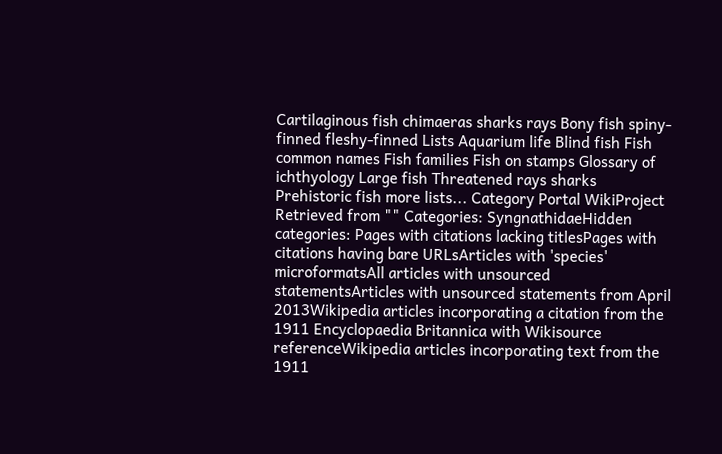Cartilaginous fish chimaeras sharks rays Bony fish spiny-finned fleshy-finned Lists Aquarium life Blind fish Fish common names Fish families Fish on stamps Glossary of ichthyology Large fish Threatened rays sharks Prehistoric fish more lists... Category Portal WikiProject Retrieved from "" Categories: SyngnathidaeHidden categories: Pages with citations lacking titlesPages with citations having bare URLsArticles with 'species' microformatsAll articles with unsourced statementsArticles with unsourced statements from April 2013Wikipedia articles incorporating a citation from the 1911 Encyclopaedia Britannica with Wikisource referenceWikipedia articles incorporating text from the 1911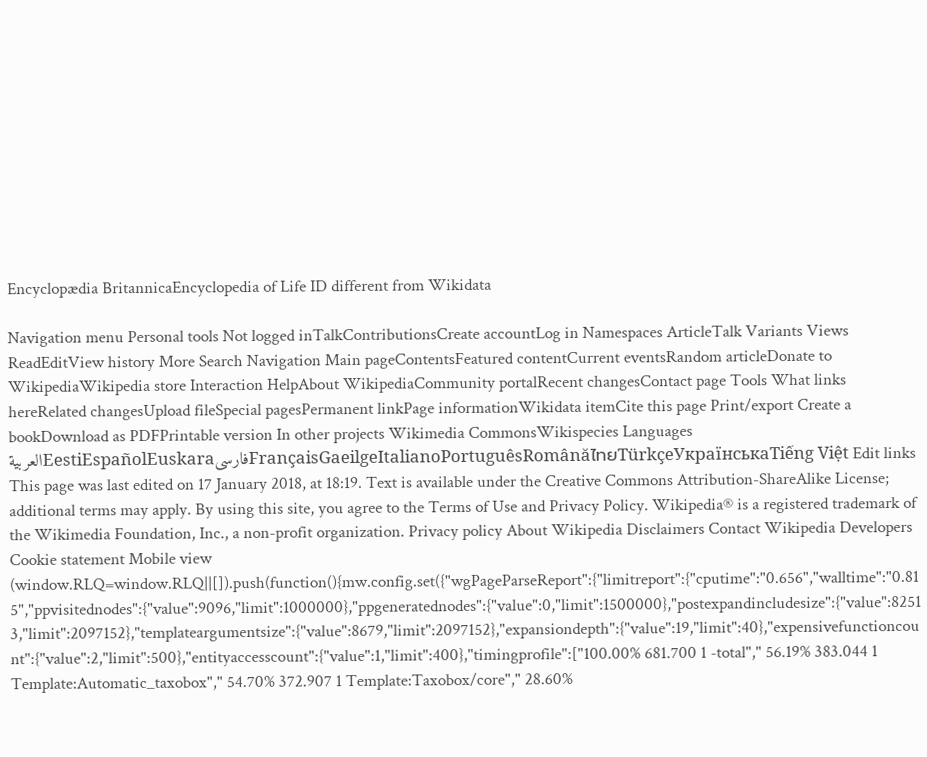Encyclopædia BritannicaEncyclopedia of Life ID different from Wikidata

Navigation menu Personal tools Not logged inTalkContributionsCreate accountLog in Namespaces ArticleTalk Variants Views ReadEditView history More Search Navigation Main pageContentsFeatured contentCurrent eventsRandom articleDonate to WikipediaWikipedia store Interaction HelpAbout WikipediaCommunity portalRecent changesContact page Tools What links hereRelated changesUpload fileSpecial pagesPermanent linkPage informationWikidata itemCite this page Print/export Create a bookDownload as PDFPrintable version In other projects Wikimedia CommonsWikispecies Languages العربيةEestiEspañolEuskaraفارسیFrançaisGaeilgeItalianoPortuguêsRomânăไทยTürkçeУкраїнськаTiếng Việt Edit links This page was last edited on 17 January 2018, at 18:19. Text is available under the Creative Commons Attribution-ShareAlike License; additional terms may apply. By using this site, you agree to the Terms of Use and Privacy Policy. Wikipedia® is a registered trademark of the Wikimedia Foundation, Inc., a non-profit organization. Privacy policy About Wikipedia Disclaimers Contact Wikipedia Developers Cookie statement Mobile view (window.RLQ=window.RLQ||[]).push(function(){mw.config.set({"wgPageParseReport":{"limitreport":{"cputime":"0.656","walltime":"0.815","ppvisitednodes":{"value":9096,"limit":1000000},"ppgeneratednodes":{"value":0,"limit":1500000},"postexpandincludesize":{"value":82513,"limit":2097152},"templateargumentsize":{"value":8679,"limit":2097152},"expansiondepth":{"value":19,"limit":40},"expensivefunctioncount":{"value":2,"limit":500},"entityaccesscount":{"value":1,"limit":400},"timingprofile":["100.00% 681.700 1 -total"," 56.19% 383.044 1 Template:Automatic_taxobox"," 54.70% 372.907 1 Template:Taxobox/core"," 28.60%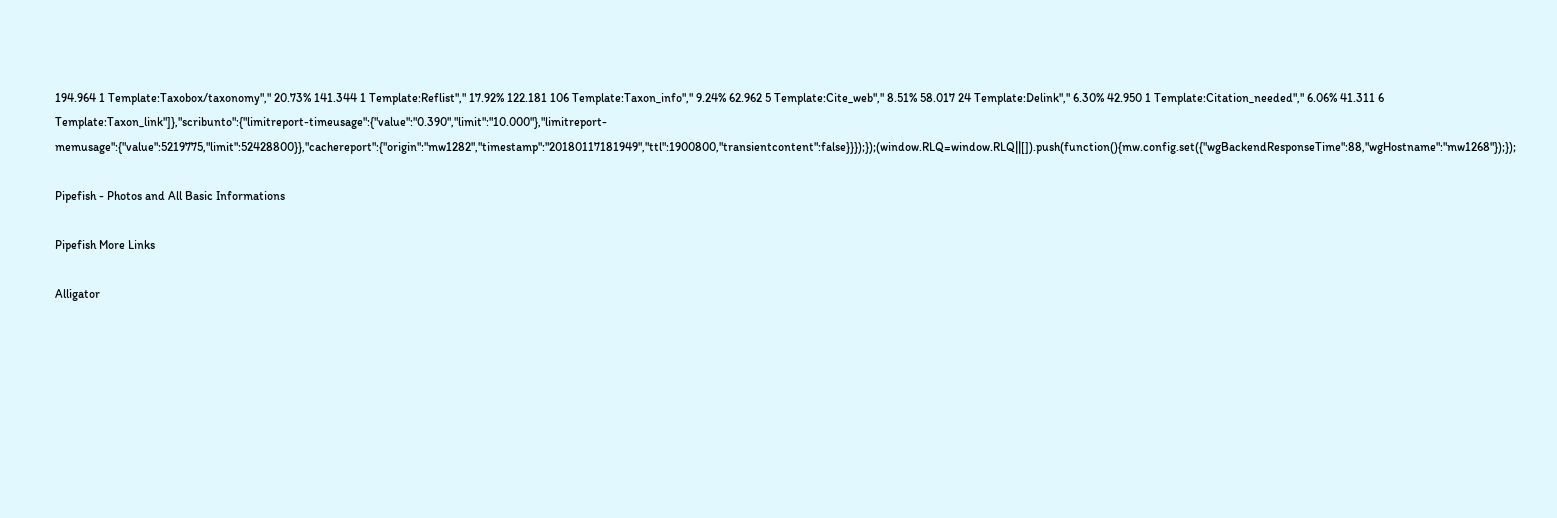194.964 1 Template:Taxobox/taxonomy"," 20.73% 141.344 1 Template:Reflist"," 17.92% 122.181 106 Template:Taxon_info"," 9.24% 62.962 5 Template:Cite_web"," 8.51% 58.017 24 Template:Delink"," 6.30% 42.950 1 Template:Citation_needed"," 6.06% 41.311 6 Template:Taxon_link"]},"scribunto":{"limitreport-timeusage":{"value":"0.390","limit":"10.000"},"limitreport-memusage":{"value":5219775,"limit":52428800}},"cachereport":{"origin":"mw1282","timestamp":"20180117181949","ttl":1900800,"transientcontent":false}}});});(window.RLQ=window.RLQ||[]).push(function(){mw.config.set({"wgBackendResponseTime":88,"wgHostname":"mw1268"});});

Pipefish - Photos and All Basic Informations

Pipefish More Links

Alligator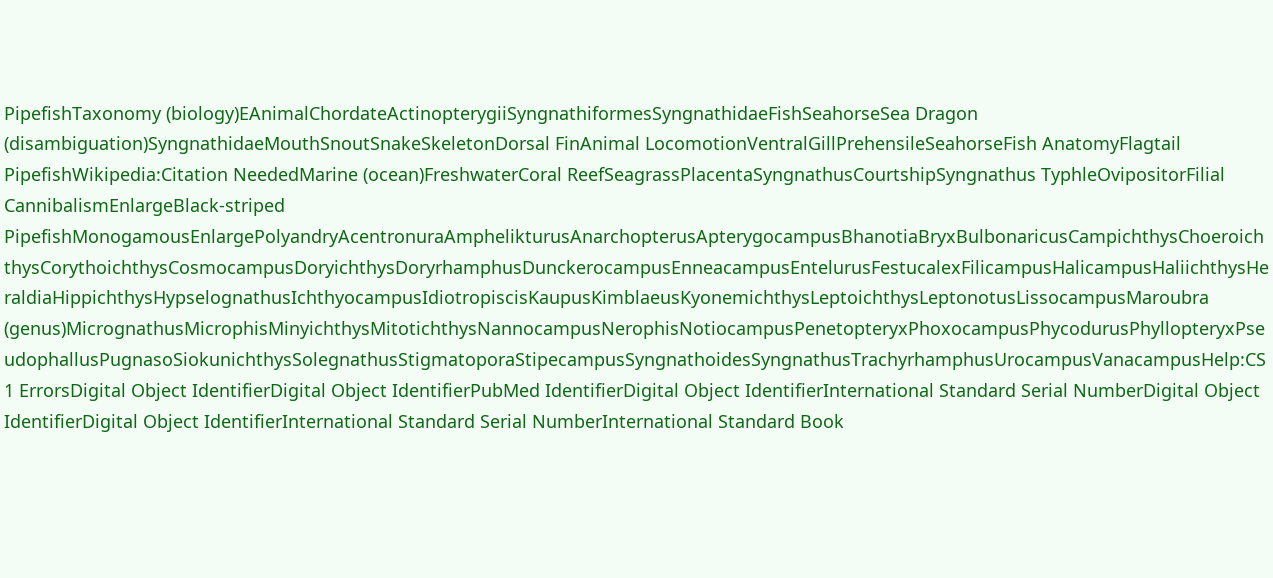PipefishTaxonomy (biology)EAnimalChordateActinopterygiiSyngnathiformesSyngnathidaeFishSeahorseSea Dragon (disambiguation)SyngnathidaeMouthSnoutSnakeSkeletonDorsal FinAnimal LocomotionVentralGillPrehensileSeahorseFish AnatomyFlagtail PipefishWikipedia:Citation NeededMarine (ocean)FreshwaterCoral ReefSeagrassPlacentaSyngnathusCourtshipSyngnathus TyphleOvipositorFilial CannibalismEnlargeBlack-striped PipefishMonogamousEnlargePolyandryAcentronuraAmphelikturusAnarchopterusApterygocampusBhanotiaBryxBulbonaricusCampichthysChoeroichthysCorythoichthysCosmocampusDoryichthysDoryrhamphusDunckerocampusEnneacampusEntelurusFestucalexFilicampusHalicampusHaliichthysHeraldiaHippichthysHypselognathusIchthyocampusIdiotropiscisKaupusKimblaeusKyonemichthysLeptoichthysLeptonotusLissocampusMaroubra (genus)MicrognathusMicrophisMinyichthysMitotichthysNannocampusNerophisNotiocampusPenetopteryxPhoxocampusPhycodurusPhyllopteryxPseudophallusPugnasoSiokunichthysSolegnathusStigmatoporaStipecampusSyngnathoidesSyngnathusTrachyrhamphusUrocampusVanacampusHelp:CS1 ErrorsDigital Object IdentifierDigital Object IdentifierPubMed IdentifierDigital Object IdentifierInternational Standard Serial NumberDigital Object IdentifierDigital Object IdentifierInternational Standard Serial NumberInternational Standard Book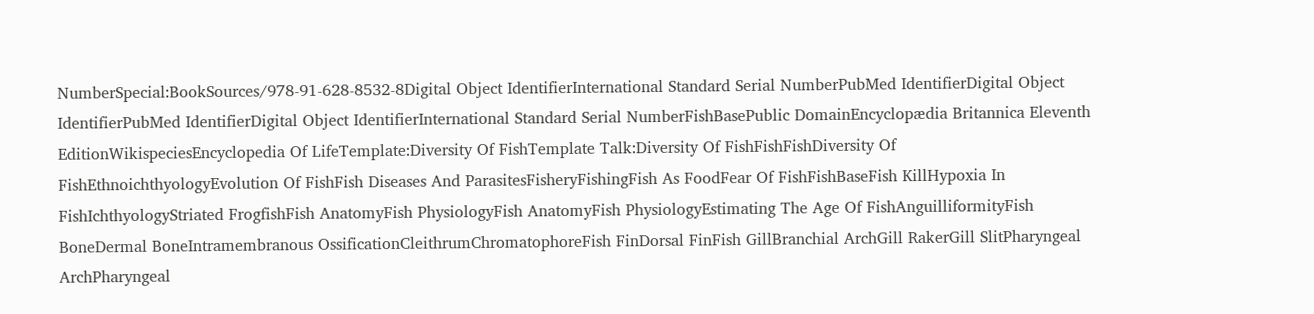NumberSpecial:BookSources/978-91-628-8532-8Digital Object IdentifierInternational Standard Serial NumberPubMed IdentifierDigital Object IdentifierPubMed IdentifierDigital Object IdentifierInternational Standard Serial NumberFishBasePublic DomainEncyclopædia Britannica Eleventh EditionWikispeciesEncyclopedia Of LifeTemplate:Diversity Of FishTemplate Talk:Diversity Of FishFishFishDiversity Of FishEthnoichthyologyEvolution Of FishFish Diseases And ParasitesFisheryFishingFish As FoodFear Of FishFishBaseFish KillHypoxia In FishIchthyologyStriated FrogfishFish AnatomyFish PhysiologyFish AnatomyFish PhysiologyEstimating The Age Of FishAnguilliformityFish BoneDermal BoneIntramembranous OssificationCleithrumChromatophoreFish FinDorsal FinFish GillBranchial ArchGill RakerGill SlitPharyngeal ArchPharyngeal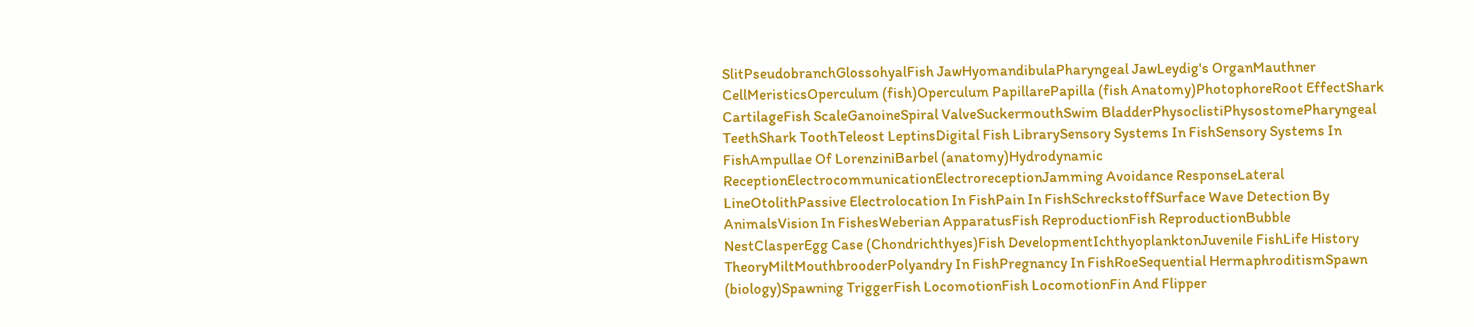SlitPseudobranchGlossohyalFish JawHyomandibulaPharyngeal JawLeydig's OrganMauthner CellMeristicsOperculum (fish)Operculum PapillarePapilla (fish Anatomy)PhotophoreRoot EffectShark CartilageFish ScaleGanoineSpiral ValveSuckermouthSwim BladderPhysoclistiPhysostomePharyngeal TeethShark ToothTeleost LeptinsDigital Fish LibrarySensory Systems In FishSensory Systems In FishAmpullae Of LorenziniBarbel (anatomy)Hydrodynamic ReceptionElectrocommunicationElectroreceptionJamming Avoidance ResponseLateral LineOtolithPassive Electrolocation In FishPain In FishSchreckstoffSurface Wave Detection By AnimalsVision In FishesWeberian ApparatusFish ReproductionFish ReproductionBubble NestClasperEgg Case (Chondrichthyes)Fish DevelopmentIchthyoplanktonJuvenile FishLife History TheoryMiltMouthbrooderPolyandry In FishPregnancy In FishRoeSequential HermaphroditismSpawn (biology)Spawning TriggerFish LocomotionFish LocomotionFin And Flipper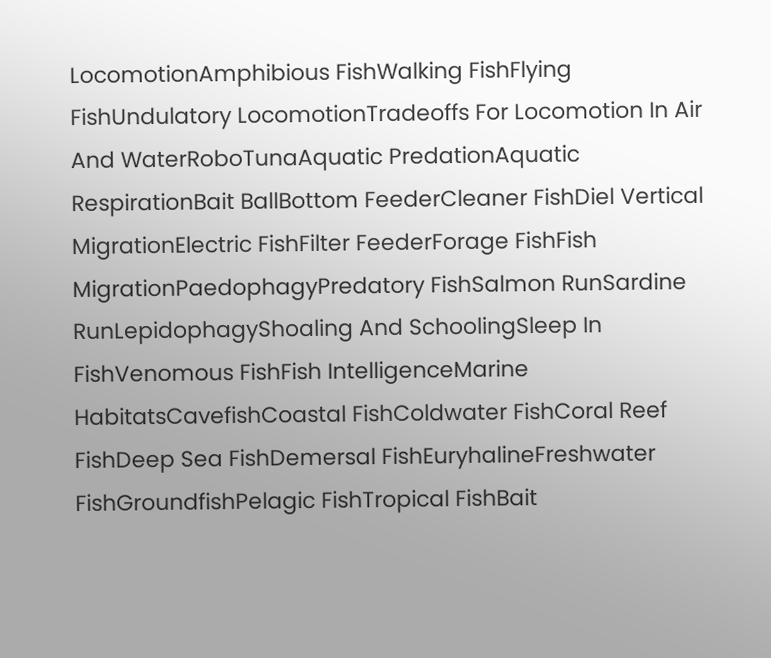LocomotionAmphibious FishWalking FishFlying FishUndulatory LocomotionTradeoffs For Locomotion In Air And WaterRoboTunaAquatic PredationAquatic RespirationBait BallBottom FeederCleaner FishDiel Vertical MigrationElectric FishFilter FeederForage FishFish MigrationPaedophagyPredatory FishSalmon RunSardine RunLepidophagyShoaling And SchoolingSleep In FishVenomous FishFish IntelligenceMarine HabitatsCavefishCoastal FishColdwater FishCoral Reef FishDeep Sea FishDemersal FishEuryhalineFreshwater FishGroundfishPelagic FishTropical FishBait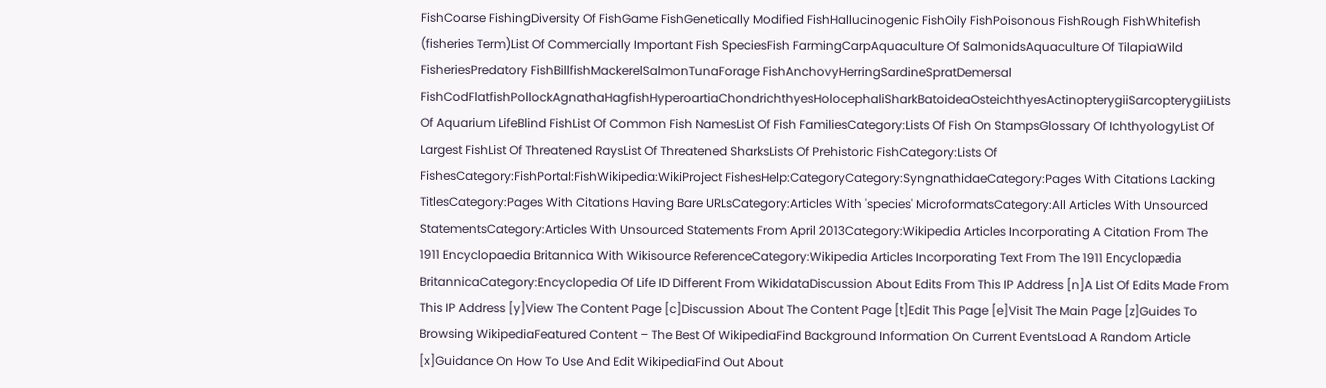FishCoarse FishingDiversity Of FishGame FishGenetically Modified FishHallucinogenic FishOily FishPoisonous FishRough FishWhitefish (fisheries Term)List Of Commercially Important Fish SpeciesFish FarmingCarpAquaculture Of SalmonidsAquaculture Of TilapiaWild FisheriesPredatory FishBillfishMackerelSalmonTunaForage FishAnchovyHerringSardineSpratDemersal FishCodFlatfishPollockAgnathaHagfishHyperoartiaChondrichthyesHolocephaliSharkBatoideaOsteichthyesActinopterygiiSarcopterygiiLists Of Aquarium LifeBlind FishList Of Common Fish NamesList Of Fish FamiliesCategory:Lists Of Fish On StampsGlossary Of IchthyologyList Of Largest FishList Of Threatened RaysList Of Threatened SharksLists Of Prehistoric FishCategory:Lists Of FishesCategory:FishPortal:FishWikipedia:WikiProject FishesHelp:CategoryCategory:SyngnathidaeCategory:Pages With Citations Lacking TitlesCategory:Pages With Citations Having Bare URLsCategory:Articles With 'species' MicroformatsCategory:All Articles With Unsourced StatementsCategory:Articles With Unsourced Statements From April 2013Category:Wikipedia Articles Incorporating A Citation From The 1911 Encyclopaedia Britannica With Wikisource ReferenceCategory:Wikipedia Articles Incorporating Text From The 1911 Encyclopædia BritannicaCategory:Encyclopedia Of Life ID Different From WikidataDiscussion About Edits From This IP Address [n]A List Of Edits Made From This IP Address [y]View The Content Page [c]Discussion About The Content Page [t]Edit This Page [e]Visit The Main Page [z]Guides To Browsing WikipediaFeatured Content – The Best Of WikipediaFind Background Information On Current EventsLoad A Random Article [x]Guidance On How To Use And Edit WikipediaFind Out About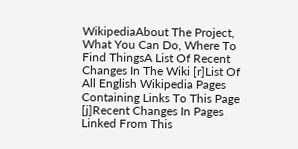WikipediaAbout The Project, What You Can Do, Where To Find ThingsA List Of Recent Changes In The Wiki [r]List Of All English Wikipedia Pages Containing Links To This Page [j]Recent Changes In Pages Linked From This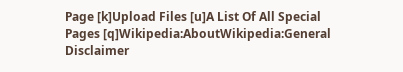Page [k]Upload Files [u]A List Of All Special Pages [q]Wikipedia:AboutWikipedia:General Disclaimer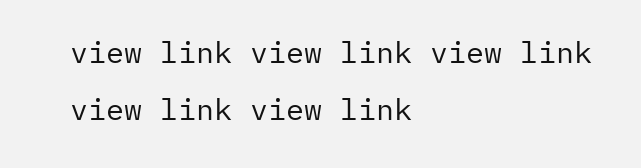view link view link view link view link view link